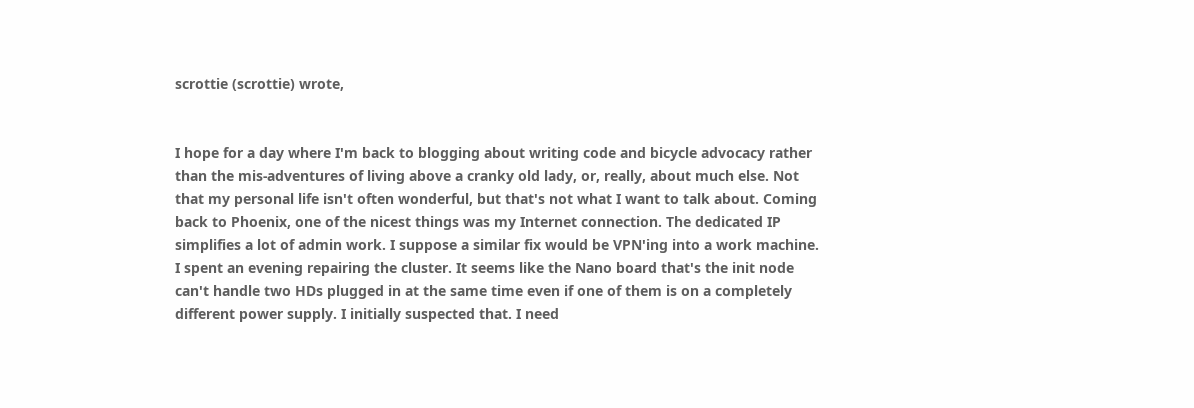scrottie (scrottie) wrote,


I hope for a day where I'm back to blogging about writing code and bicycle advocacy rather than the mis-adventures of living above a cranky old lady, or, really, about much else. Not that my personal life isn't often wonderful, but that's not what I want to talk about. Coming back to Phoenix, one of the nicest things was my Internet connection. The dedicated IP simplifies a lot of admin work. I suppose a similar fix would be VPN'ing into a work machine. I spent an evening repairing the cluster. It seems like the Nano board that's the init node can't handle two HDs plugged in at the same time even if one of them is on a completely different power supply. I initially suspected that. I need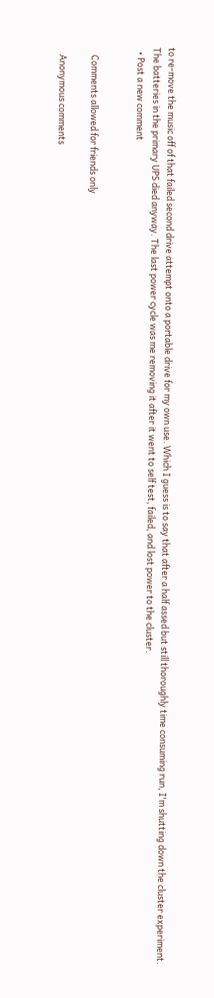to re-move the music off of that failed second drive attempt onto a portable drive for my own use. Which I guess is to say that after a half assed but still thoroughly time consuming run, I'm shutting down the cluster experiment. The batteries in the primary UPS died anyway. The last power cycle was me removing it after it went to self test, failed, and lost power to the cluster.
  • Post a new comment


    Comments allowed for friends only

    Anonymous comments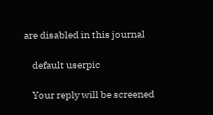are disabled in this journal

    default userpic

    Your reply will be screened